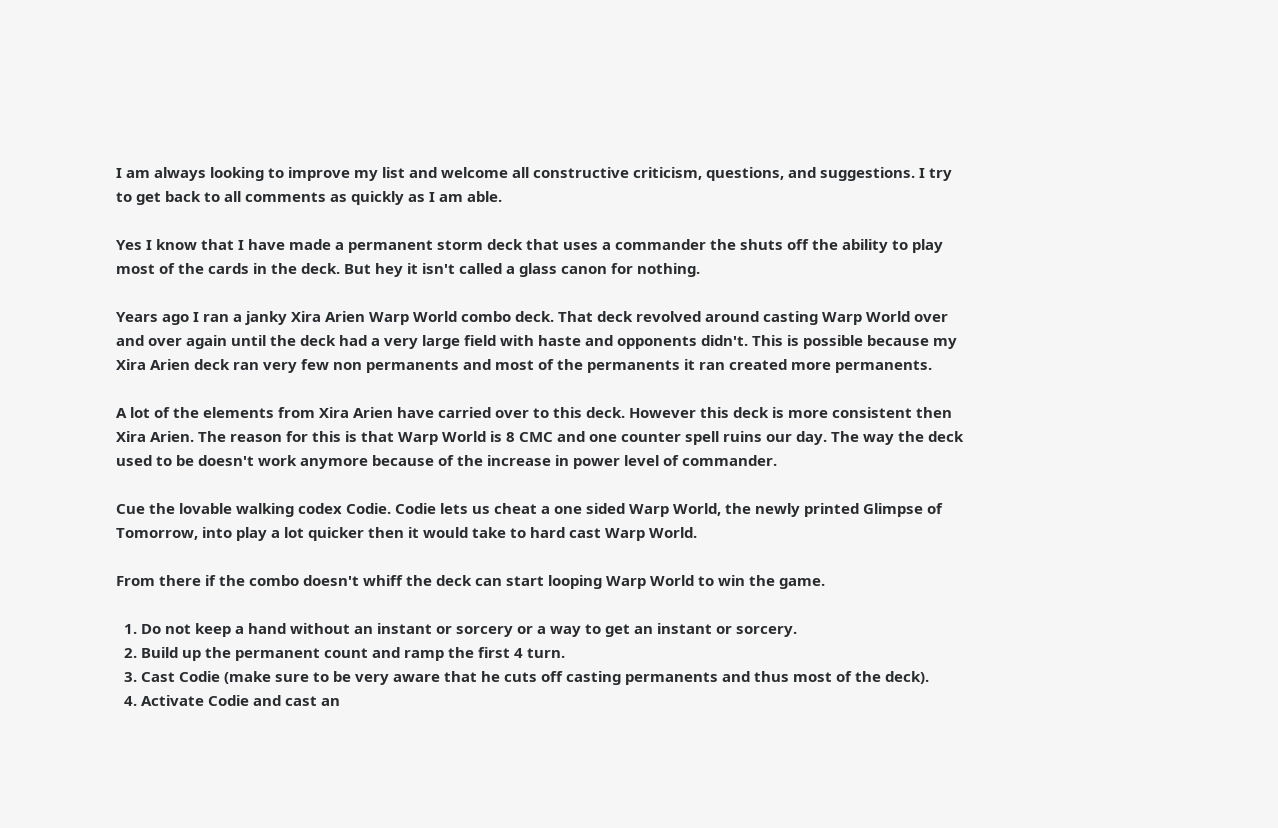I am always looking to improve my list and welcome all constructive criticism, questions, and suggestions. I try to get back to all comments as quickly as I am able.

Yes I know that I have made a permanent storm deck that uses a commander the shuts off the ability to play most of the cards in the deck. But hey it isn't called a glass canon for nothing.

Years ago I ran a janky Xira Arien Warp World combo deck. That deck revolved around casting Warp World over and over again until the deck had a very large field with haste and opponents didn't. This is possible because my Xira Arien deck ran very few non permanents and most of the permanents it ran created more permanents.

A lot of the elements from Xira Arien have carried over to this deck. However this deck is more consistent then Xira Arien. The reason for this is that Warp World is 8 CMC and one counter spell ruins our day. The way the deck used to be doesn't work anymore because of the increase in power level of commander.

Cue the lovable walking codex Codie. Codie lets us cheat a one sided Warp World, the newly printed Glimpse of Tomorrow, into play a lot quicker then it would take to hard cast Warp World.

From there if the combo doesn't whiff the deck can start looping Warp World to win the game.

  1. Do not keep a hand without an instant or sorcery or a way to get an instant or sorcery.
  2. Build up the permanent count and ramp the first 4 turn.
  3. Cast Codie (make sure to be very aware that he cuts off casting permanents and thus most of the deck).
  4. Activate Codie and cast an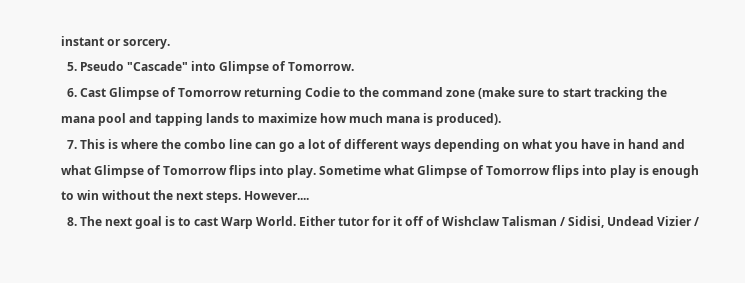instant or sorcery.
  5. Pseudo "Cascade" into Glimpse of Tomorrow.
  6. Cast Glimpse of Tomorrow returning Codie to the command zone (make sure to start tracking the mana pool and tapping lands to maximize how much mana is produced).
  7. This is where the combo line can go a lot of different ways depending on what you have in hand and what Glimpse of Tomorrow flips into play. Sometime what Glimpse of Tomorrow flips into play is enough to win without the next steps. However....
  8. The next goal is to cast Warp World. Either tutor for it off of Wishclaw Talisman / Sidisi, Undead Vizier /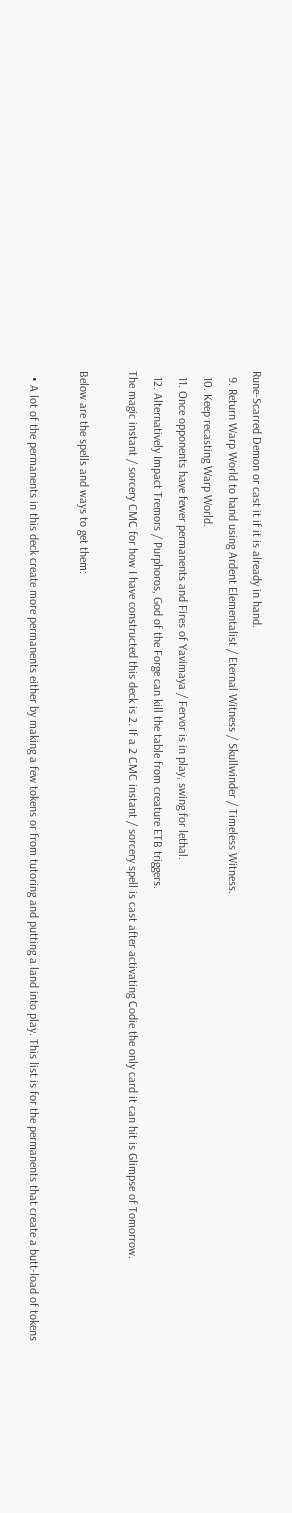Rune-Scarred Demon or cast it if it is already in hand.
  9. Return Warp World to hand using Ardent Elementalist / Eternal Witness / Skullwinder / Timeless Witness.
  10. Keep recasting Warp World.
  11. Once opponents have fewer permanents and Fires of Yavimaya / Fervor is in play, swing for lethal.
  12. Alternatively Impact Tremors / Purphoros, God of the Forge can kill the table from creature ETB triggers.
The magic instant / sorcery CMC for how I have constructed this deck is 2. If a 2 CMC instant / sorcery spell is cast after activating Codie the only card it can hit is Glimpse of Tomorrow.

Below are the spells and ways to get them:

  • A lot of the permanents in this deck create more permanents either by making a few tokens or from tutoring and putting a land into play. This list is for the permanents that create a butt-load of tokens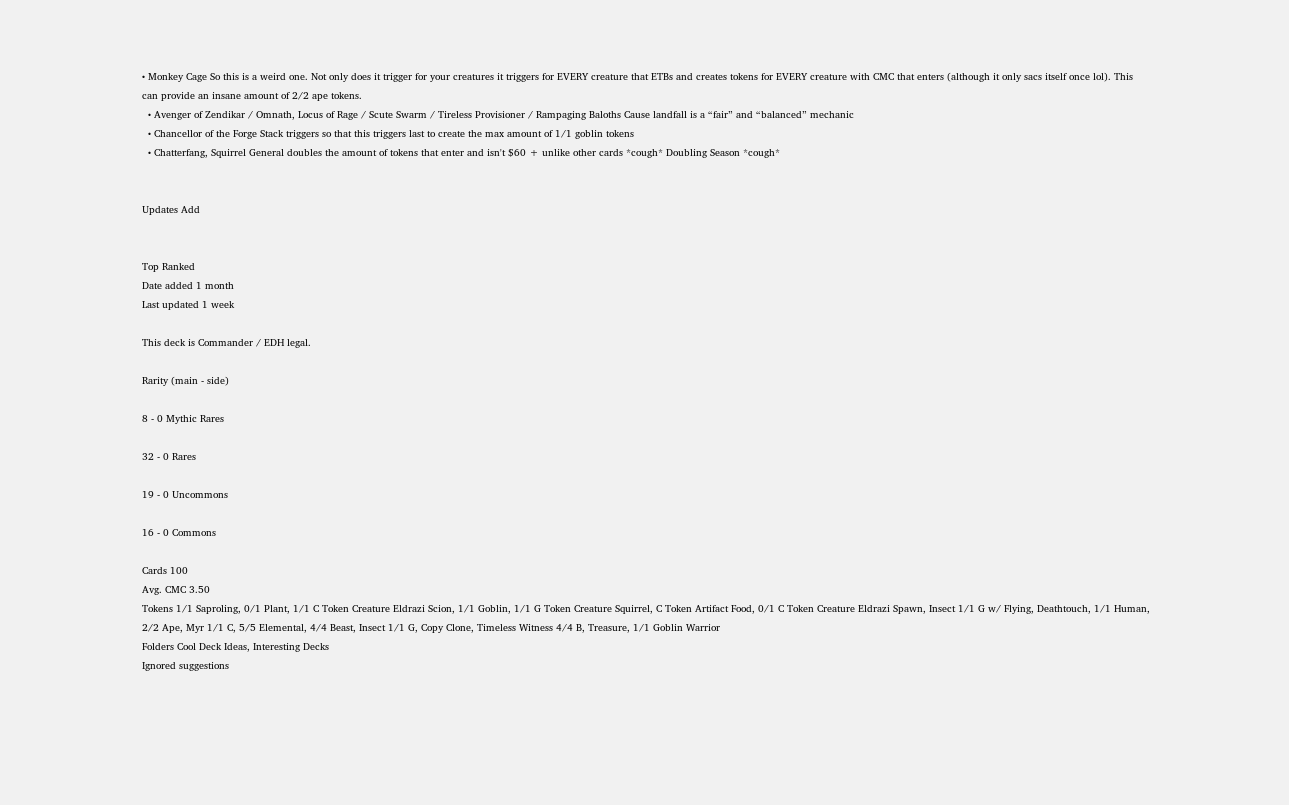• Monkey Cage So this is a weird one. Not only does it trigger for your creatures it triggers for EVERY creature that ETBs and creates tokens for EVERY creature with CMC that enters (although it only sacs itself once lol). This can provide an insane amount of 2/2 ape tokens.
  • Avenger of Zendikar / Omnath, Locus of Rage / Scute Swarm / Tireless Provisioner / Rampaging Baloths Cause landfall is a “fair” and “balanced” mechanic
  • Chancellor of the Forge Stack triggers so that this triggers last to create the max amount of 1/1 goblin tokens
  • Chatterfang, Squirrel General doubles the amount of tokens that enter and isn't $60 + unlike other cards *cough* Doubling Season *cough*


Updates Add


Top Ranked
Date added 1 month
Last updated 1 week

This deck is Commander / EDH legal.

Rarity (main - side)

8 - 0 Mythic Rares

32 - 0 Rares

19 - 0 Uncommons

16 - 0 Commons

Cards 100
Avg. CMC 3.50
Tokens 1/1 Saproling, 0/1 Plant, 1/1 C Token Creature Eldrazi Scion, 1/1 Goblin, 1/1 G Token Creature Squirrel, C Token Artifact Food, 0/1 C Token Creature Eldrazi Spawn, Insect 1/1 G w/ Flying, Deathtouch, 1/1 Human, 2/2 Ape, Myr 1/1 C, 5/5 Elemental, 4/4 Beast, Insect 1/1 G, Copy Clone, Timeless Witness 4/4 B, Treasure, 1/1 Goblin Warrior
Folders Cool Deck Ideas, Interesting Decks
Ignored suggestions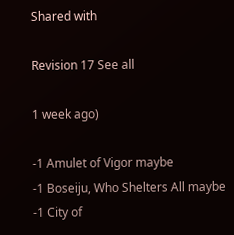Shared with

Revision 17 See all

1 week ago)

-1 Amulet of Vigor maybe
-1 Boseiju, Who Shelters All maybe
-1 City of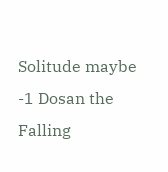Solitude maybe
-1 Dosan the Falling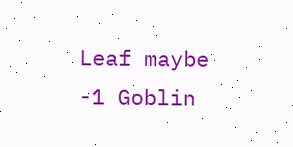Leaf maybe
-1 Goblin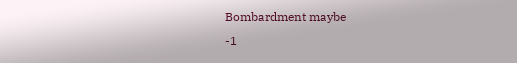Bombardment maybe
-1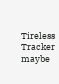Tireless Tracker maybe